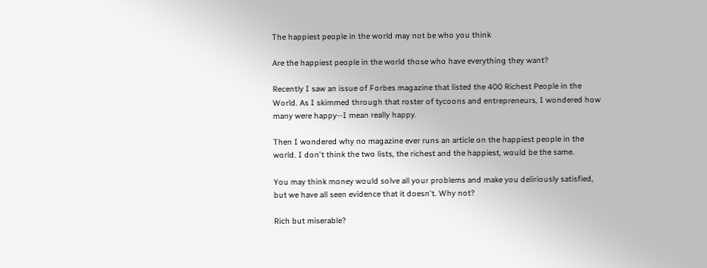The happiest people in the world may not be who you think

Are the happiest people in the world those who have everything they want?

Recently I saw an issue of Forbes magazine that listed the 400 Richest People in the World. As I skimmed through that roster of tycoons and entrepreneurs, I wondered how many were happy--I mean really happy.

Then I wondered why no magazine ever runs an article on the happiest people in the world. I don't think the two lists, the richest and the happiest, would be the same.

You may think money would solve all your problems and make you deliriously satisfied, but we have all seen evidence that it doesn't. Why not?

Rich but miserable?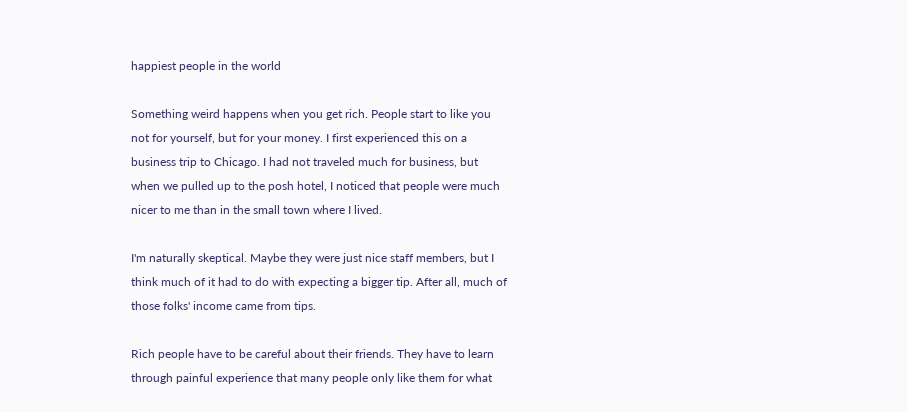happiest people in the world

Something weird happens when you get rich. People start to like you not for yourself, but for your money. I first experienced this on a business trip to Chicago. I had not traveled much for business, but when we pulled up to the posh hotel, I noticed that people were much nicer to me than in the small town where I lived.

I'm naturally skeptical. Maybe they were just nice staff members, but I think much of it had to do with expecting a bigger tip. After all, much of those folks' income came from tips.

Rich people have to be careful about their friends. They have to learn through painful experience that many people only like them for what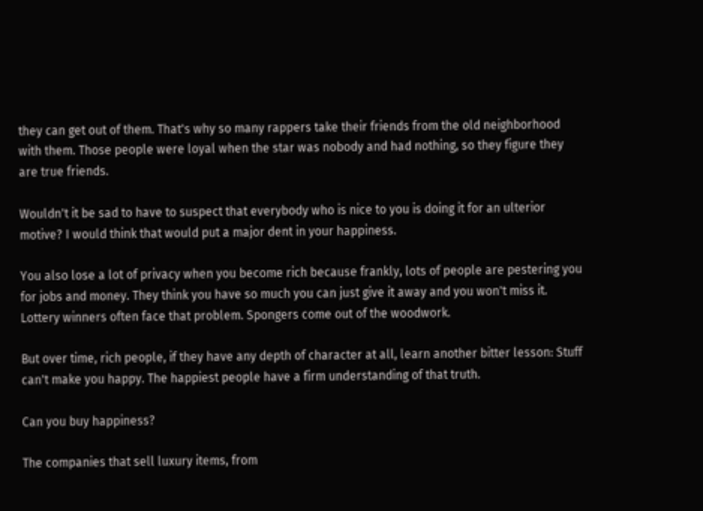they can get out of them. That's why so many rappers take their friends from the old neighborhood with them. Those people were loyal when the star was nobody and had nothing, so they figure they are true friends.

Wouldn't it be sad to have to suspect that everybody who is nice to you is doing it for an ulterior motive? I would think that would put a major dent in your happiness.

You also lose a lot of privacy when you become rich because frankly, lots of people are pestering you for jobs and money. They think you have so much you can just give it away and you won't miss it. Lottery winners often face that problem. Spongers come out of the woodwork.

But over time, rich people, if they have any depth of character at all, learn another bitter lesson: Stuff can't make you happy. The happiest people have a firm understanding of that truth.

Can you buy happiness?

The companies that sell luxury items, from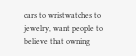cars to wristwatches to jewelry, want people to believe that owning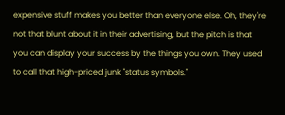expensive stuff makes you better than everyone else. Oh, they're not that blunt about it in their advertising, but the pitch is that you can display your success by the things you own. They used to call that high-priced junk "status symbols."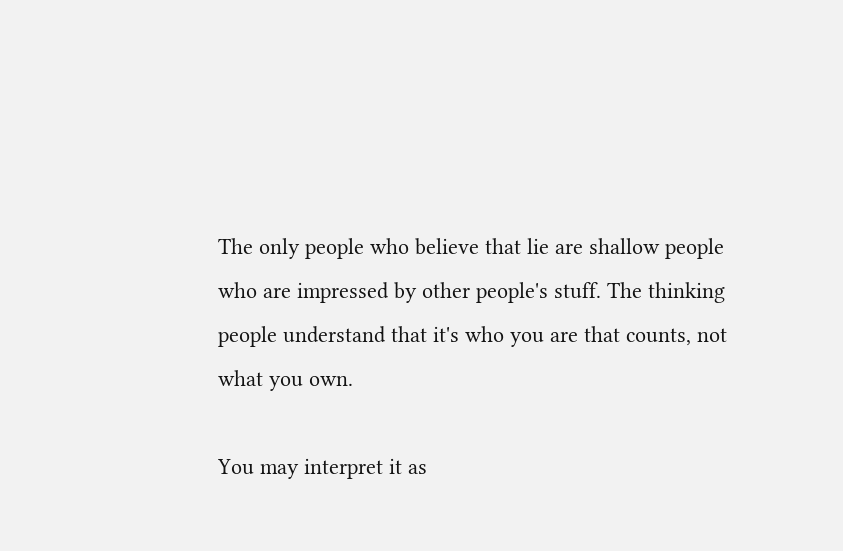The only people who believe that lie are shallow people who are impressed by other people's stuff. The thinking people understand that it's who you are that counts, not what you own.

You may interpret it as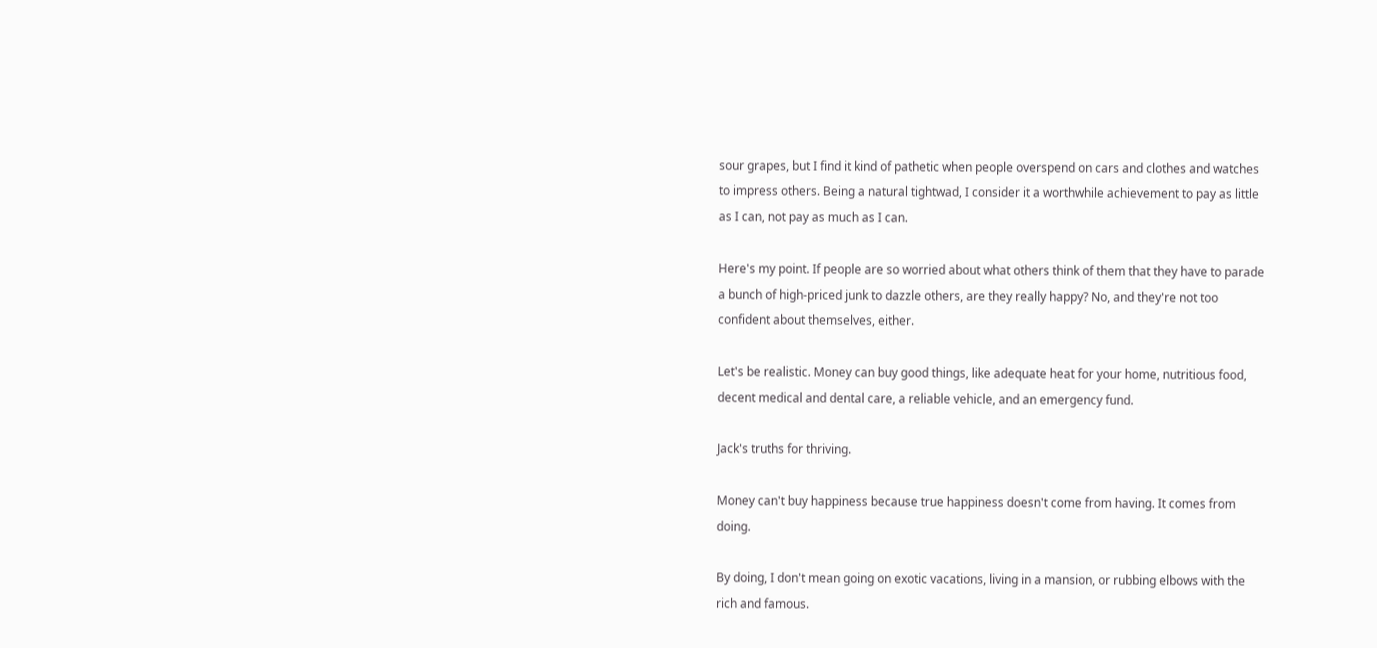sour grapes, but I find it kind of pathetic when people overspend on cars and clothes and watches to impress others. Being a natural tightwad, I consider it a worthwhile achievement to pay as little as I can, not pay as much as I can.

Here's my point. If people are so worried about what others think of them that they have to parade a bunch of high-priced junk to dazzle others, are they really happy? No, and they're not too confident about themselves, either.

Let's be realistic. Money can buy good things, like adequate heat for your home, nutritious food, decent medical and dental care, a reliable vehicle, and an emergency fund.

Jack's truths for thriving.

Money can't buy happiness because true happiness doesn't come from having. It comes from doing.

By doing, I don't mean going on exotic vacations, living in a mansion, or rubbing elbows with the rich and famous.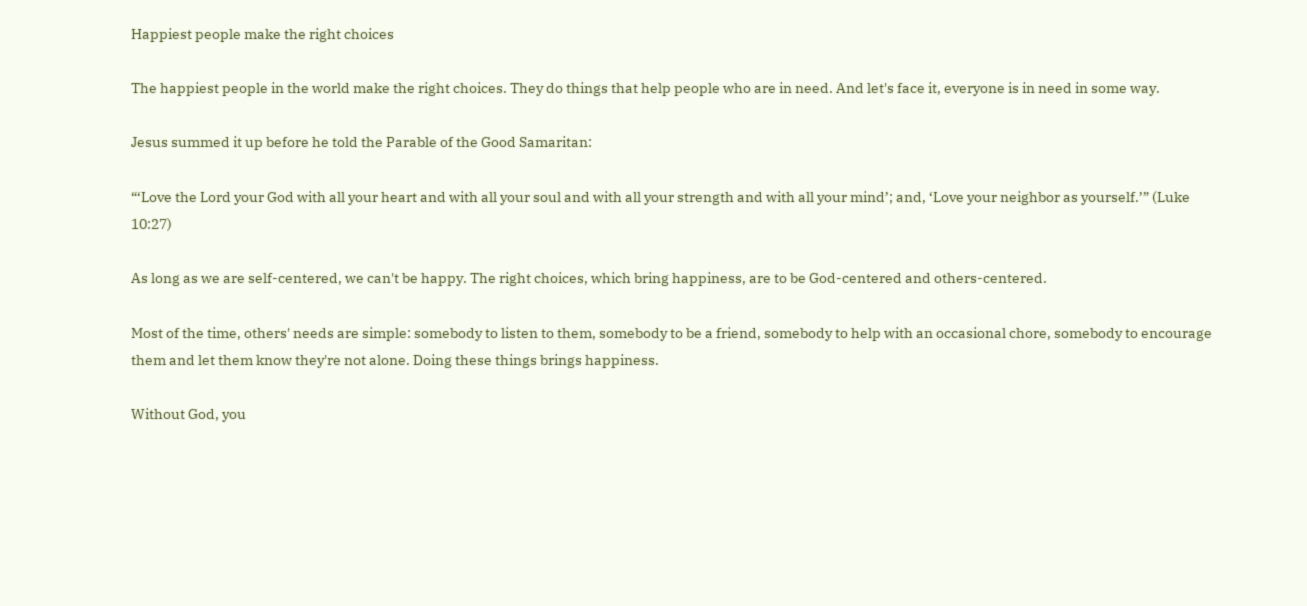Happiest people make the right choices

The happiest people in the world make the right choices. They do things that help people who are in need. And let's face it, everyone is in need in some way.

Jesus summed it up before he told the Parable of the Good Samaritan:

“‘Love the Lord your God with all your heart and with all your soul and with all your strength and with all your mind’; and, ‘Love your neighbor as yourself.’” (Luke 10:27)

As long as we are self-centered, we can't be happy. The right choices, which bring happiness, are to be God-centered and others-centered.

Most of the time, others' needs are simple: somebody to listen to them, somebody to be a friend, somebody to help with an occasional chore, somebody to encourage them and let them know they're not alone. Doing these things brings happiness.

Without God, you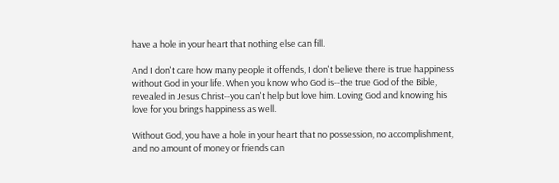have a hole in your heart that nothing else can fill.

And I don't care how many people it offends, I don't believe there is true happiness without God in your life. When you know who God is--the true God of the Bible, revealed in Jesus Christ--you can't help but love him. Loving God and knowing his love for you brings happiness as well.

Without God, you have a hole in your heart that no possession, no accomplishment, and no amount of money or friends can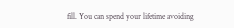fill. You can spend your lifetime avoiding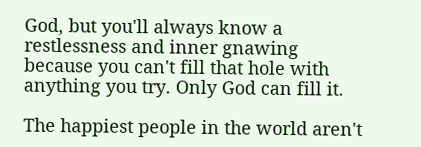God, but you'll always know a restlessness and inner gnawing because you can't fill that hole with anything you try. Only God can fill it.

The happiest people in the world aren't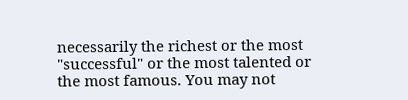necessarily the richest or the most "successful" or the most talented or the most famous. You may not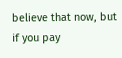believe that now, but if you pay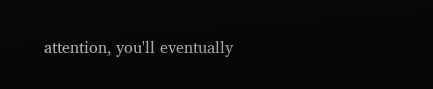attention, you'll eventually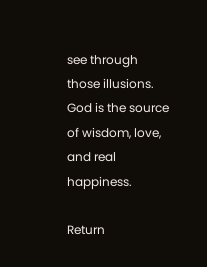see through those illusions. God is the source of wisdom, love, and real happiness.

Return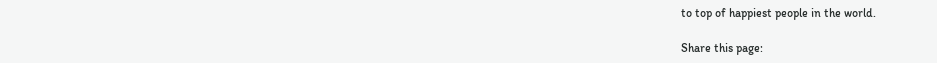to top of happiest people in the world.

Share this page: